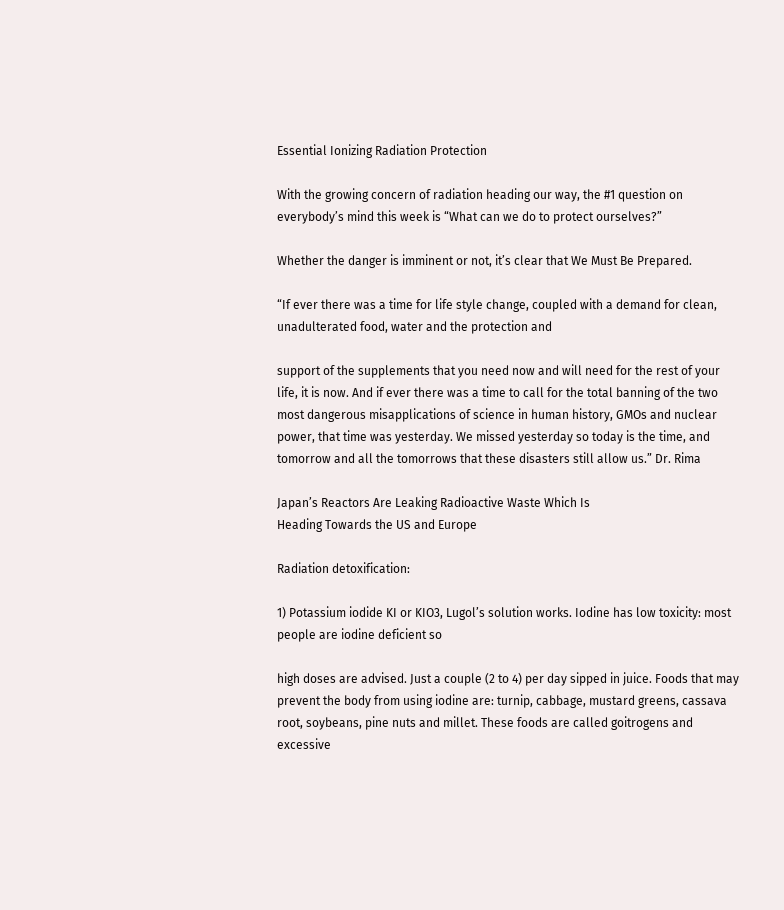Essential Ionizing Radiation Protection

With the growing concern of radiation heading our way, the #1 question on everybody’s mind this week is “What can we do to protect ourselves?”

Whether the danger is imminent or not, it’s clear that We Must Be Prepared.

“If ever there was a time for life style change, coupled with a demand for clean, unadulterated food, water and the protection and

support of the supplements that you need now and will need for the rest of your life, it is now. And if ever there was a time to call for the total banning of the two most dangerous misapplications of science in human history, GMOs and nuclear power, that time was yesterday. We missed yesterday so today is the time, and tomorrow and all the tomorrows that these disasters still allow us.” Dr. Rima

Japan’s Reactors Are Leaking Radioactive Waste Which Is
Heading Towards the US and Europe

Radiation detoxification:

1) Potassium iodide KI or KIO3, Lugol’s solution works. Iodine has low toxicity: most people are iodine deficient so

high doses are advised. Just a couple (2 to 4) per day sipped in juice. Foods that may prevent the body from using iodine are: turnip, cabbage, mustard greens, cassava root, soybeans, pine nuts and millet. These foods are called goitrogens and excessive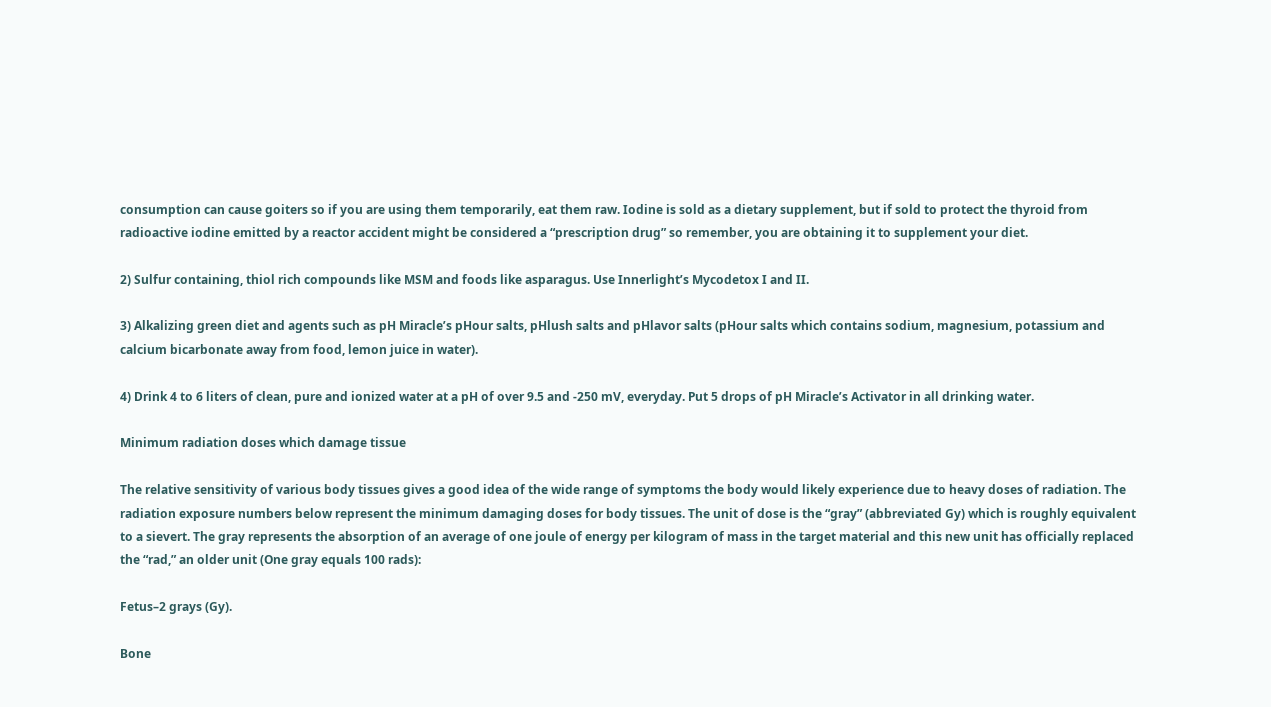consumption can cause goiters so if you are using them temporarily, eat them raw. Iodine is sold as a dietary supplement, but if sold to protect the thyroid from radioactive iodine emitted by a reactor accident might be considered a “prescription drug” so remember, you are obtaining it to supplement your diet.

2) Sulfur containing, thiol rich compounds like MSM and foods like asparagus. Use Innerlight’s Mycodetox I and II.

3) Alkalizing green diet and agents such as pH Miracle’s pHour salts, pHlush salts and pHlavor salts (pHour salts which contains sodium, magnesium, potassium and calcium bicarbonate away from food, lemon juice in water).

4) Drink 4 to 6 liters of clean, pure and ionized water at a pH of over 9.5 and -250 mV, everyday. Put 5 drops of pH Miracle’s Activator in all drinking water.

Minimum radiation doses which damage tissue

The relative sensitivity of various body tissues gives a good idea of the wide range of symptoms the body would likely experience due to heavy doses of radiation. The radiation exposure numbers below represent the minimum damaging doses for body tissues. The unit of dose is the “gray” (abbreviated Gy) which is roughly equivalent to a sievert. The gray represents the absorption of an average of one joule of energy per kilogram of mass in the target material and this new unit has officially replaced the “rad,” an older unit (One gray equals 100 rads):

Fetus–2 grays (Gy).

Bone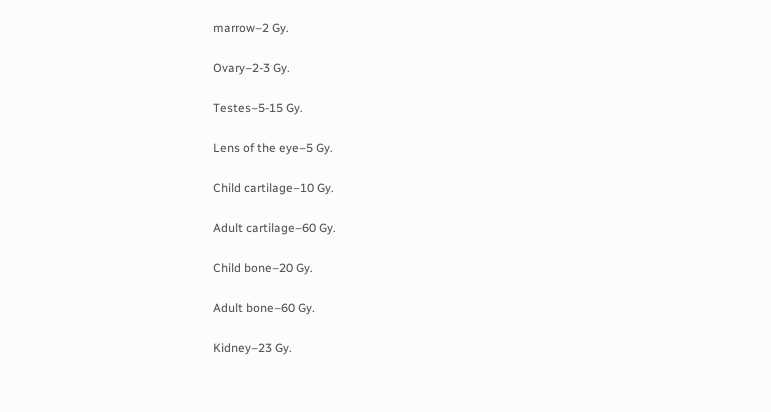marrow–2 Gy.

Ovary–2-3 Gy.

Testes–5-15 Gy.

Lens of the eye–5 Gy.

Child cartilage–10 Gy.

Adult cartilage–60 Gy.

Child bone–20 Gy.

Adult bone–60 Gy.

Kidney–23 Gy.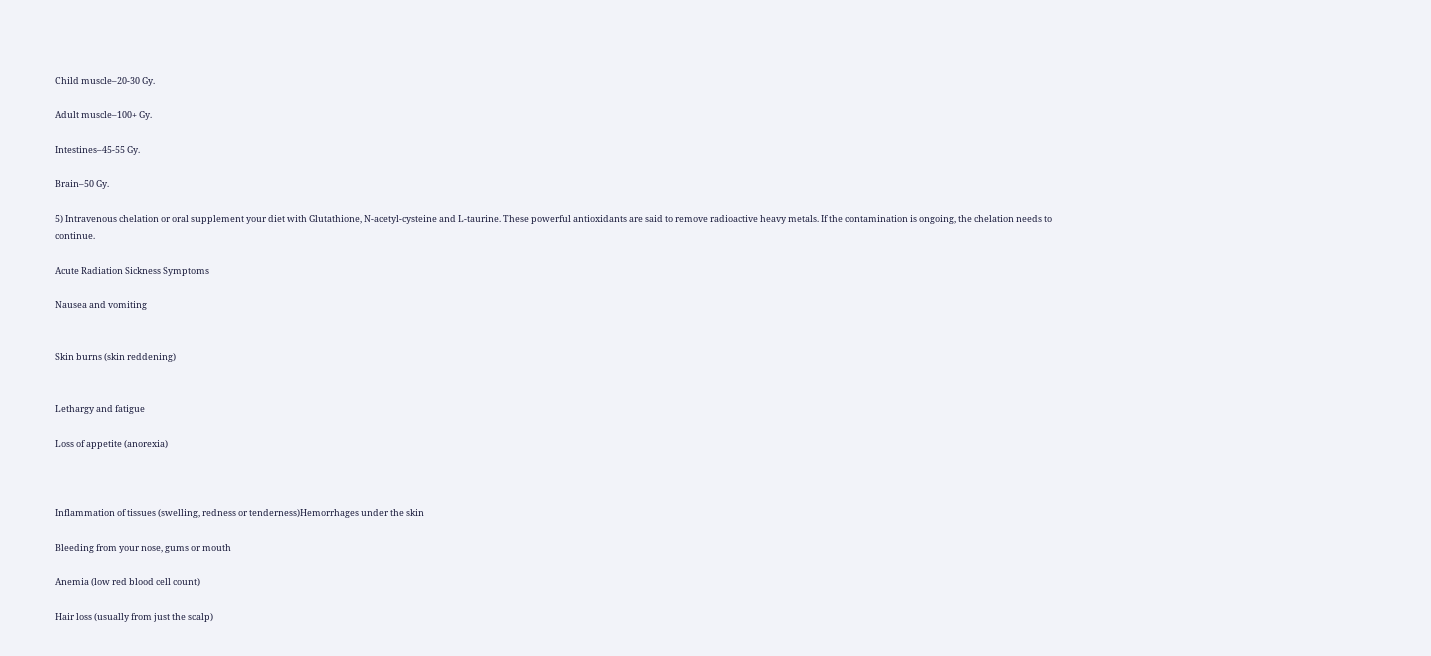Child muscle–20-30 Gy.

Adult muscle–100+ Gy.

Intestines–45-55 Gy.

Brain–50 Gy.

5) Intravenous chelation or oral supplement your diet with Glutathione, N-acetyl-cysteine and L-taurine. These powerful antioxidants are said to remove radioactive heavy metals. If the contamination is ongoing, the chelation needs to continue.

Acute Radiation Sickness Symptoms

Nausea and vomiting


Skin burns (skin reddening)


Lethargy and fatigue

Loss of appetite (anorexia)



Inflammation of tissues (swelling, redness or tenderness)Hemorrhages under the skin

Bleeding from your nose, gums or mouth

Anemia (low red blood cell count)

Hair loss (usually from just the scalp)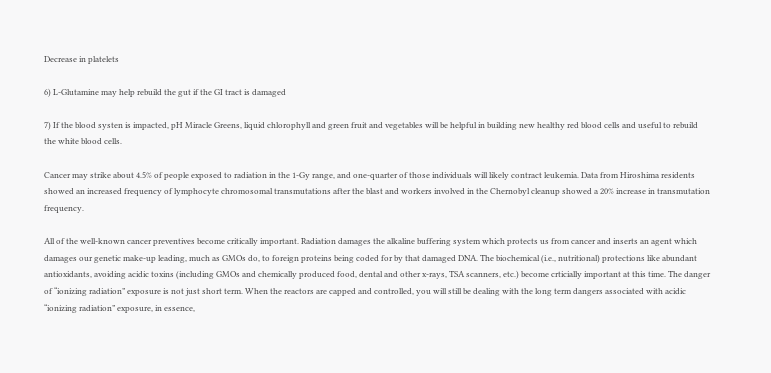Decrease in platelets

6) L-Glutamine may help rebuild the gut if the GI tract is damaged

7) If the blood systen is impacted, pH Miracle Greens, liquid chlorophyll and green fruit and vegetables will be helpful in building new healthy red blood cells and useful to rebuild the white blood cells.

Cancer may strike about 4.5% of people exposed to radiation in the 1-Gy range, and one-quarter of those individuals will likely contract leukemia. Data from Hiroshima residents showed an increased frequency of lymphocyte chromosomal transmutations after the blast and workers involved in the Chernobyl cleanup showed a 20% increase in transmutation frequency.

All of the well-known cancer preventives become critically important. Radiation damages the alkaline buffering system which protects us from cancer and inserts an agent which damages our genetic make-up leading, much as GMOs do, to foreign proteins being coded for by that damaged DNA. The biochemical (i.e., nutritional) protections like abundant antioxidants, avoiding acidic toxins (including GMOs and chemically produced food, dental and other x-rays, TSA scanners, etc.) become crticially important at this time. The danger of “ionizing radiation” exposure is not just short term. When the reactors are capped and controlled, you will still be dealing with the long term dangers associated with acidic “ionizing radiation” exposure, in essence,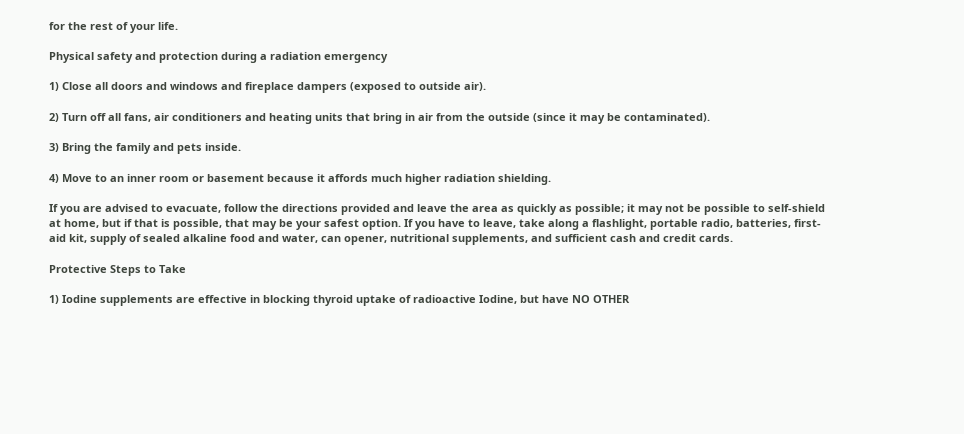for the rest of your life.

Physical safety and protection during a radiation emergency

1) Close all doors and windows and fireplace dampers (exposed to outside air).

2) Turn off all fans, air conditioners and heating units that bring in air from the outside (since it may be contaminated).

3) Bring the family and pets inside.

4) Move to an inner room or basement because it affords much higher radiation shielding.

If you are advised to evacuate, follow the directions provided and leave the area as quickly as possible; it may not be possible to self-shield at home, but if that is possible, that may be your safest option. If you have to leave, take along a flashlight, portable radio, batteries, first-aid kit, supply of sealed alkaline food and water, can opener, nutritional supplements, and sufficient cash and credit cards.

Protective Steps to Take

1) Iodine supplements are effective in blocking thyroid uptake of radioactive Iodine, but have NO OTHER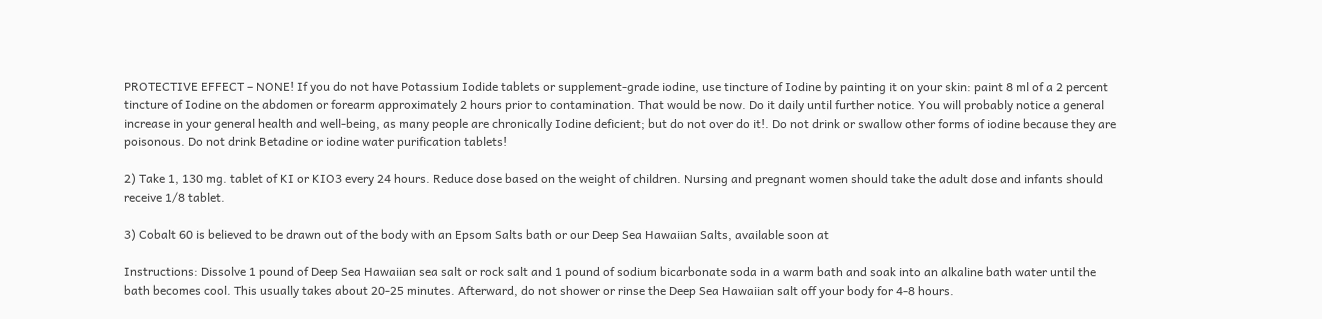PROTECTIVE EFFECT – NONE! If you do not have Potassium Iodide tablets or supplement-grade iodine, use tincture of Iodine by painting it on your skin: paint 8 ml of a 2 percent tincture of Iodine on the abdomen or forearm approximately 2 hours prior to contamination. That would be now. Do it daily until further notice. You will probably notice a general increase in your general health and well-being, as many people are chronically Iodine deficient; but do not over do it!. Do not drink or swallow other forms of iodine because they are poisonous. Do not drink Betadine or iodine water purification tablets!

2) Take 1, 130 mg. tablet of KI or KIO3 every 24 hours. Reduce dose based on the weight of children. Nursing and pregnant women should take the adult dose and infants should receive 1/8 tablet.

3) Cobalt 60 is believed to be drawn out of the body with an Epsom Salts bath or our Deep Sea Hawaiian Salts, available soon at

Instructions: Dissolve 1 pound of Deep Sea Hawaiian sea salt or rock salt and 1 pound of sodium bicarbonate soda in a warm bath and soak into an alkaline bath water until the bath becomes cool. This usually takes about 20-25 minutes. Afterward, do not shower or rinse the Deep Sea Hawaiian salt off your body for 4-8 hours.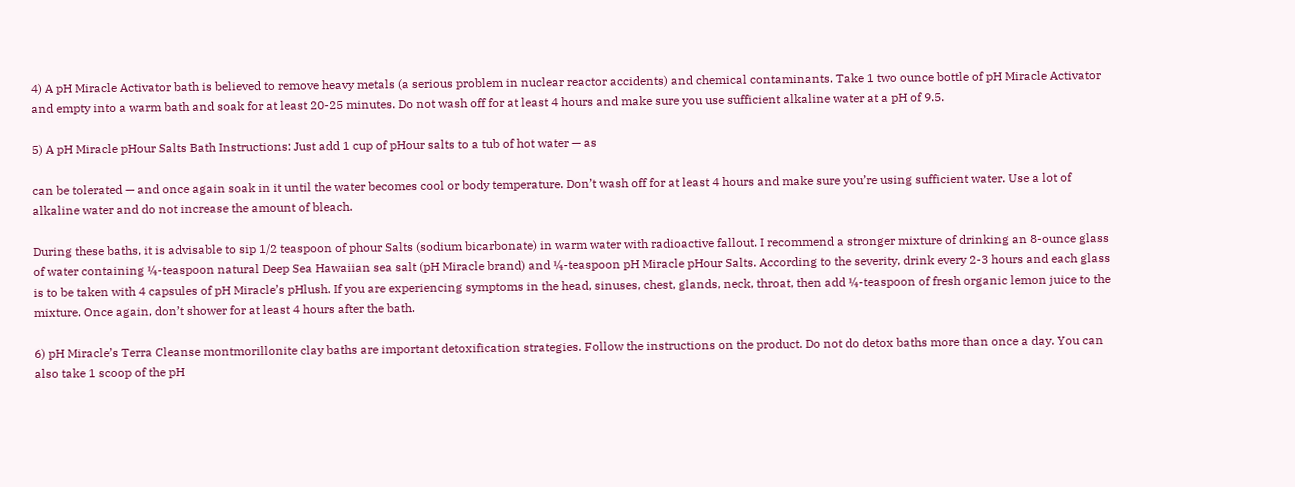4) A pH Miracle Activator bath is believed to remove heavy metals (a serious problem in nuclear reactor accidents) and chemical contaminants. Take 1 two ounce bottle of pH Miracle Activator and empty into a warm bath and soak for at least 20-25 minutes. Do not wash off for at least 4 hours and make sure you use sufficient alkaline water at a pH of 9.5.

5) A pH Miracle pHour Salts Bath Instructions: Just add 1 cup of pHour salts to a tub of hot water — as

can be tolerated — and once again soak in it until the water becomes cool or body temperature. Don’t wash off for at least 4 hours and make sure you’re using sufficient water. Use a lot of alkaline water and do not increase the amount of bleach.

During these baths, it is advisable to sip 1/2 teaspoon of phour Salts (sodium bicarbonate) in warm water with radioactive fallout. I recommend a stronger mixture of drinking an 8-ounce glass of water containing ¼-teaspoon natural Deep Sea Hawaiian sea salt (pH Miracle brand) and ¼-teaspoon pH Miracle pHour Salts. According to the severity, drink every 2-3 hours and each glass is to be taken with 4 capsules of pH Miracle’s pHlush. If you are experiencing symptoms in the head, sinuses, chest, glands, neck, throat, then add ¼-teaspoon of fresh organic lemon juice to the mixture. Once again, don’t shower for at least 4 hours after the bath.

6) pH Miracle’s Terra Cleanse montmorillonite clay baths are important detoxification strategies. Follow the instructions on the product. Do not do detox baths more than once a day. You can also take 1 scoop of the pH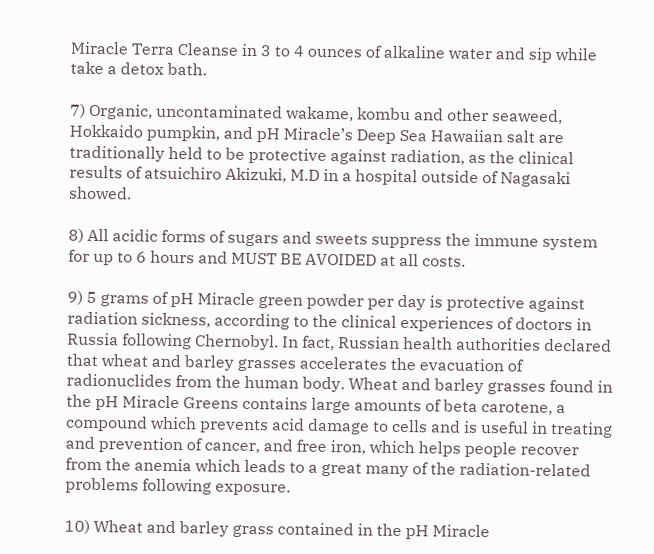Miracle Terra Cleanse in 3 to 4 ounces of alkaline water and sip while take a detox bath.

7) Organic, uncontaminated wakame, kombu and other seaweed, Hokkaido pumpkin, and pH Miracle’s Deep Sea Hawaiian salt are traditionally held to be protective against radiation, as the clinical results of atsuichiro Akizuki, M.D in a hospital outside of Nagasaki showed.

8) All acidic forms of sugars and sweets suppress the immune system for up to 6 hours and MUST BE AVOIDED at all costs.

9) 5 grams of pH Miracle green powder per day is protective against radiation sickness, according to the clinical experiences of doctors in Russia following Chernobyl. In fact, Russian health authorities declared that wheat and barley grasses accelerates the evacuation of radionuclides from the human body. Wheat and barley grasses found in the pH Miracle Greens contains large amounts of beta carotene, a compound which prevents acid damage to cells and is useful in treating and prevention of cancer, and free iron, which helps people recover from the anemia which leads to a great many of the radiation-related problems following exposure.

10) Wheat and barley grass contained in the pH Miracle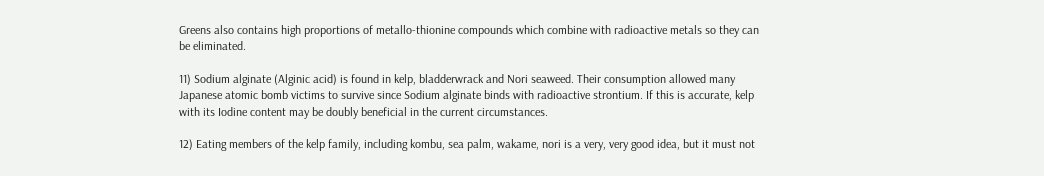Greens also contains high proportions of metallo-thionine compounds which combine with radioactive metals so they can be eliminated.

11) Sodium alginate (Alginic acid) is found in kelp, bladderwrack and Nori seaweed. Their consumption allowed many Japanese atomic bomb victims to survive since Sodium alginate binds with radioactive strontium. If this is accurate, kelp with its Iodine content may be doubly beneficial in the current circumstances.

12) Eating members of the kelp family, including kombu, sea palm, wakame, nori is a very, very good idea, but it must not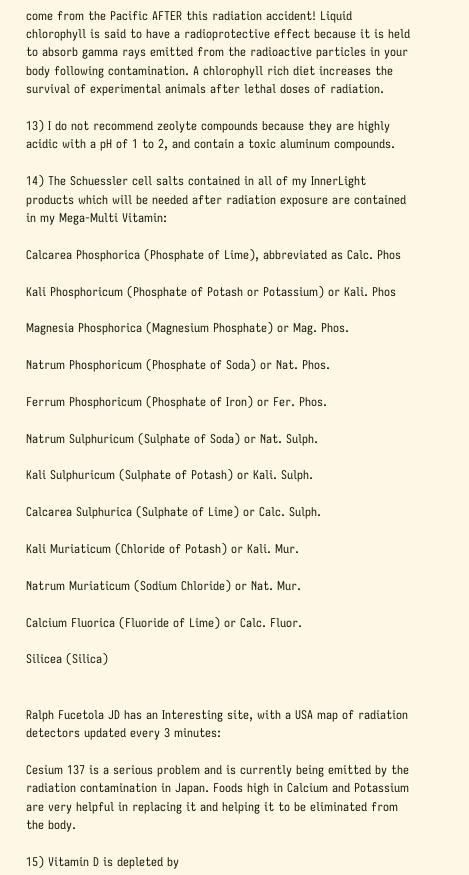come from the Pacific AFTER this radiation accident! Liquid chlorophyll is said to have a radioprotective effect because it is held to absorb gamma rays emitted from the radioactive particles in your body following contamination. A chlorophyll rich diet increases the survival of experimental animals after lethal doses of radiation.

13) I do not recommend zeolyte compounds because they are highly acidic with a pH of 1 to 2, and contain a toxic aluminum compounds.

14) The Schuessler cell salts contained in all of my InnerLight products which will be needed after radiation exposure are contained in my Mega-Multi Vitamin:

Calcarea Phosphorica (Phosphate of Lime), abbreviated as Calc. Phos

Kali Phosphoricum (Phosphate of Potash or Potassium) or Kali. Phos

Magnesia Phosphorica (Magnesium Phosphate) or Mag. Phos.

Natrum Phosphoricum (Phosphate of Soda) or Nat. Phos.

Ferrum Phosphoricum (Phosphate of Iron) or Fer. Phos.

Natrum Sulphuricum (Sulphate of Soda) or Nat. Sulph.

Kali Sulphuricum (Sulphate of Potash) or Kali. Sulph.

Calcarea Sulphurica (Sulphate of Lime) or Calc. Sulph.

Kali Muriaticum (Chloride of Potash) or Kali. Mur.

Natrum Muriaticum (Sodium Chloride) or Nat. Mur.

Calcium Fluorica (Fluoride of Lime) or Calc. Fluor.

Silicea (Silica)


Ralph Fucetola JD has an Interesting site, with a USA map of radiation detectors updated every 3 minutes:

Cesium 137 is a serious problem and is currently being emitted by the radiation contamination in Japan. Foods high in Calcium and Potassium are very helpful in replacing it and helping it to be eliminated from the body.

15) Vitamin D is depleted by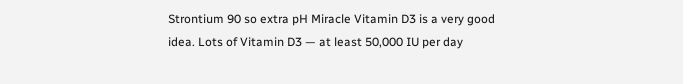Strontium 90 so extra pH Miracle Vitamin D3 is a very good idea. Lots of Vitamin D3 — at least 50,000 IU per day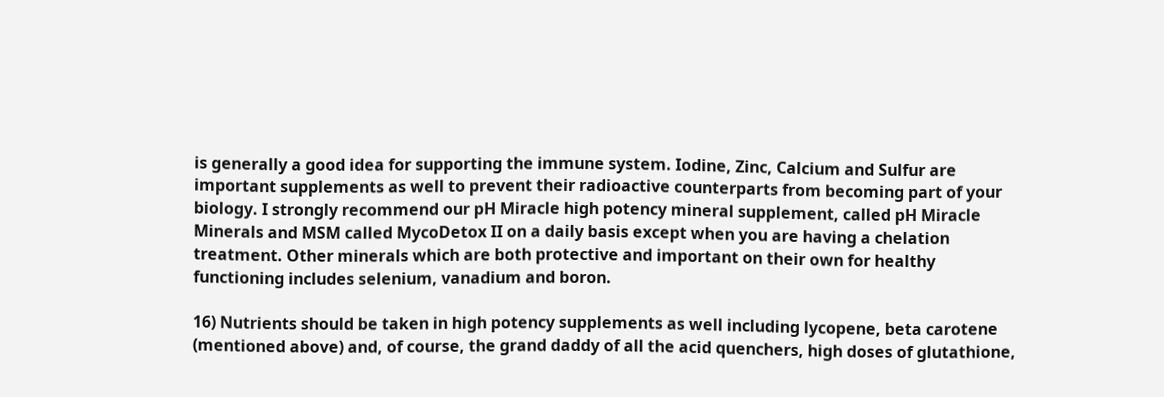is generally a good idea for supporting the immune system. Iodine, Zinc, Calcium and Sulfur are important supplements as well to prevent their radioactive counterparts from becoming part of your biology. I strongly recommend our pH Miracle high potency mineral supplement, called pH Miracle Minerals and MSM called MycoDetox II on a daily basis except when you are having a chelation treatment. Other minerals which are both protective and important on their own for healthy functioning includes selenium, vanadium and boron.

16) Nutrients should be taken in high potency supplements as well including lycopene, beta carotene (mentioned above) and, of course, the grand daddy of all the acid quenchers, high doses of glutathione,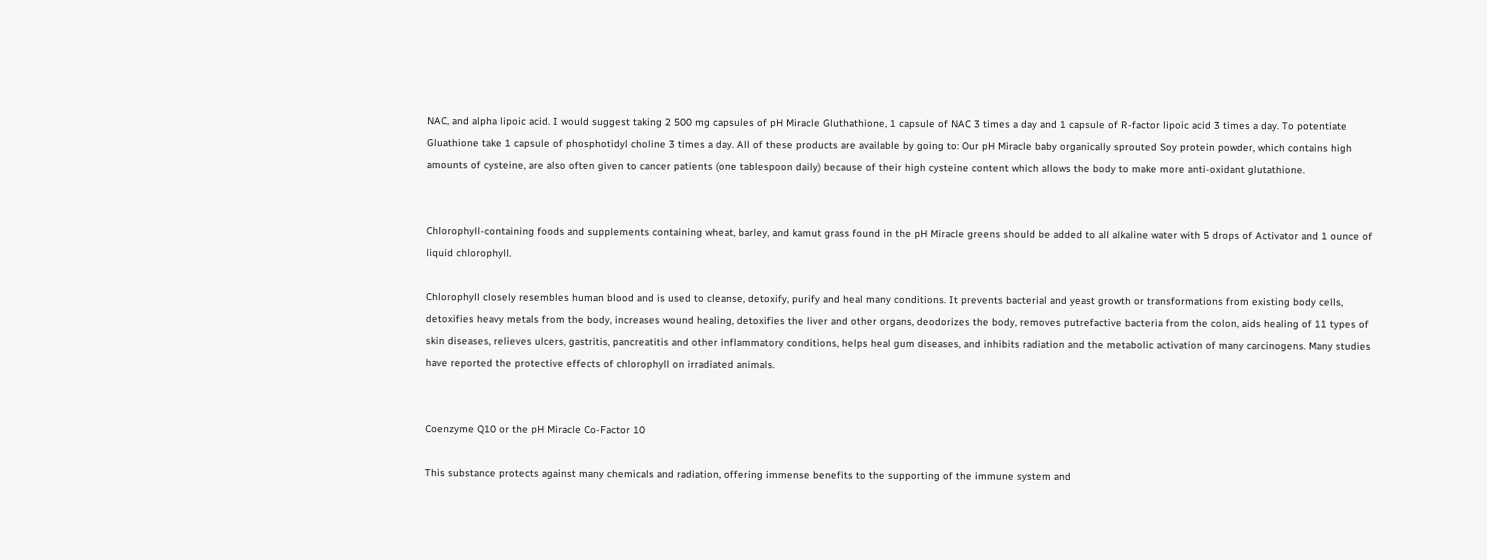NAC, and alpha lipoic acid. I would suggest taking 2 500 mg capsules of pH Miracle Gluthathione, 1 capsule of NAC 3 times a day and 1 capsule of R-factor lipoic acid 3 times a day. To potentiate Gluathione take 1 capsule of phosphotidyl choline 3 times a day. All of these products are available by going to: Our pH Miracle baby organically sprouted Soy protein powder, which contains high amounts of cysteine, are also often given to cancer patients (one tablespoon daily) because of their high cysteine content which allows the body to make more anti-oxidant glutathione.


Chlorophyll-containing foods and supplements containing wheat, barley, and kamut grass found in the pH Miracle greens should be added to all alkaline water with 5 drops of Activator and 1 ounce of liquid chlorophyll.

Chlorophyll closely resembles human blood and is used to cleanse, detoxify, purify and heal many conditions. It prevents bacterial and yeast growth or transformations from existing body cells, detoxifies heavy metals from the body, increases wound healing, detoxifies the liver and other organs, deodorizes the body, removes putrefactive bacteria from the colon, aids healing of 11 types of skin diseases, relieves ulcers, gastritis, pancreatitis and other inflammatory conditions, helps heal gum diseases, and inhibits radiation and the metabolic activation of many carcinogens. Many studies have reported the protective effects of chlorophyll on irradiated animals.


Coenzyme Q10 or the pH Miracle Co-Factor 10

This substance protects against many chemicals and radiation, offering immense benefits to the supporting of the immune system and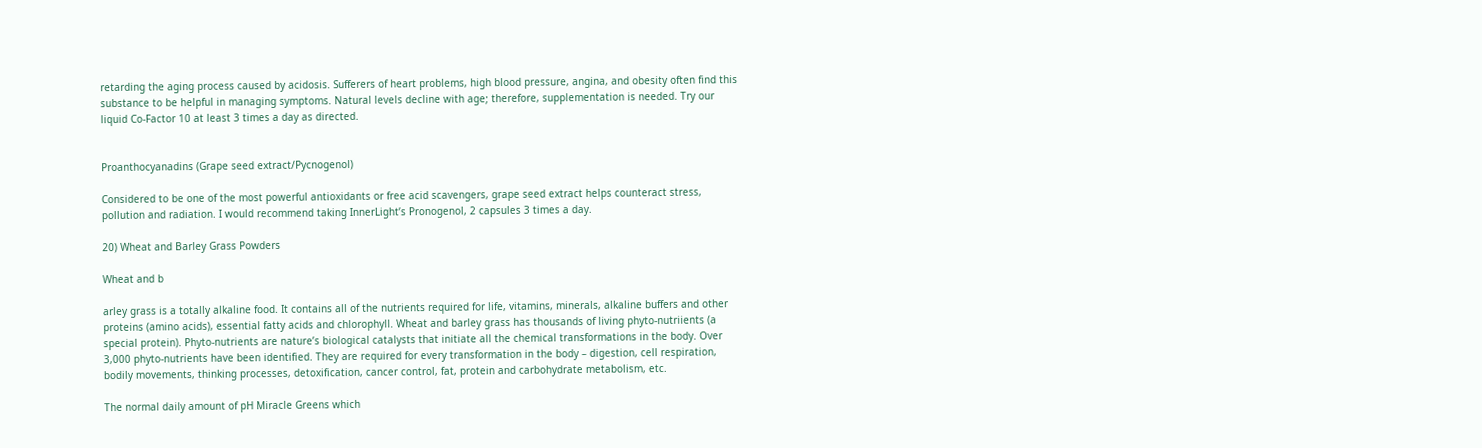retarding the aging process caused by acidosis. Sufferers of heart problems, high blood pressure, angina, and obesity often find this substance to be helpful in managing symptoms. Natural levels decline with age; therefore, supplementation is needed. Try our liquid Co-Factor 10 at least 3 times a day as directed.


Proanthocyanadins (Grape seed extract/Pycnogenol)

Considered to be one of the most powerful antioxidants or free acid scavengers, grape seed extract helps counteract stress, pollution and radiation. I would recommend taking InnerLight’s Pronogenol, 2 capsules 3 times a day.

20) Wheat and Barley Grass Powders

Wheat and b

arley grass is a totally alkaline food. It contains all of the nutrients required for life, vitamins, minerals, alkaline buffers and other proteins (amino acids), essential fatty acids and chlorophyll. Wheat and barley grass has thousands of living phyto-nutriients (a special protein). Phyto-nutrients are nature’s biological catalysts that initiate all the chemical transformations in the body. Over 3,000 phyto-nutrients have been identified. They are required for every transformation in the body – digestion, cell respiration, bodily movements, thinking processes, detoxification, cancer control, fat, protein and carbohydrate metabolism, etc.

The normal daily amount of pH Miracle Greens which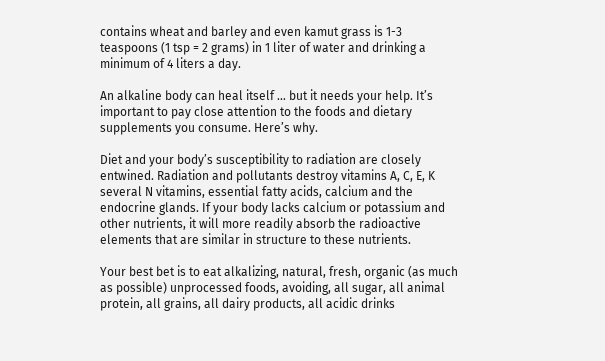contains wheat and barley and even kamut grass is 1-3 teaspoons (1 tsp = 2 grams) in 1 liter of water and drinking a minimum of 4 liters a day.

An alkaline body can heal itself … but it needs your help. It’s important to pay close attention to the foods and dietary supplements you consume. Here’s why.

Diet and your body’s susceptibility to radiation are closely entwined. Radiation and pollutants destroy vitamins A, C, E, K several N vitamins, essential fatty acids, calcium and the endocrine glands. If your body lacks calcium or potassium and other nutrients, it will more readily absorb the radioactive elements that are similar in structure to these nutrients.

Your best bet is to eat alkalizing, natural, fresh, organic (as much as possible) unprocessed foods, avoiding, all sugar, all animal protein, all grains, all dairy products, all acidic drinks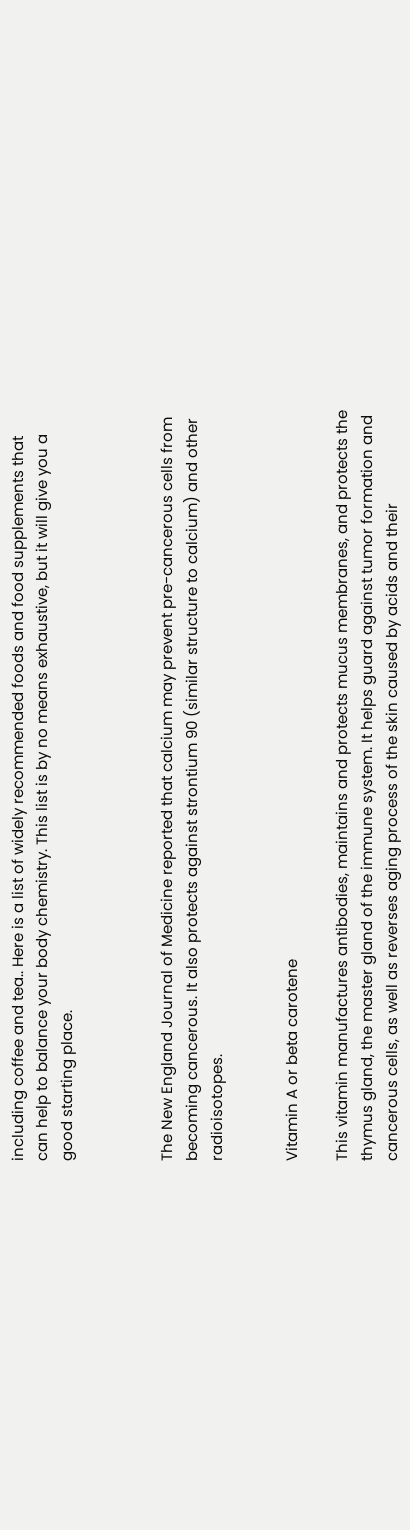including coffee and tea.. Here is a list of widely recommended foods and food supplements that can help to balance your body chemistry. This list is by no means exhaustive, but it will give you a good starting place.



The New England Journal of Medicine reported that calcium may prevent pre-cancerous cells from becoming cancerous. It also protects against strontium 90 (similar structure to calcium) and other radioisotopes.


Vitamin A or beta carotene

This vitamin manufactures antibodies, maintains and protects mucus membranes, and protects the thymus gland, the master gland of the immune system. It helps guard against tumor formation and cancerous cells, as well as reverses aging process of the skin caused by acids and their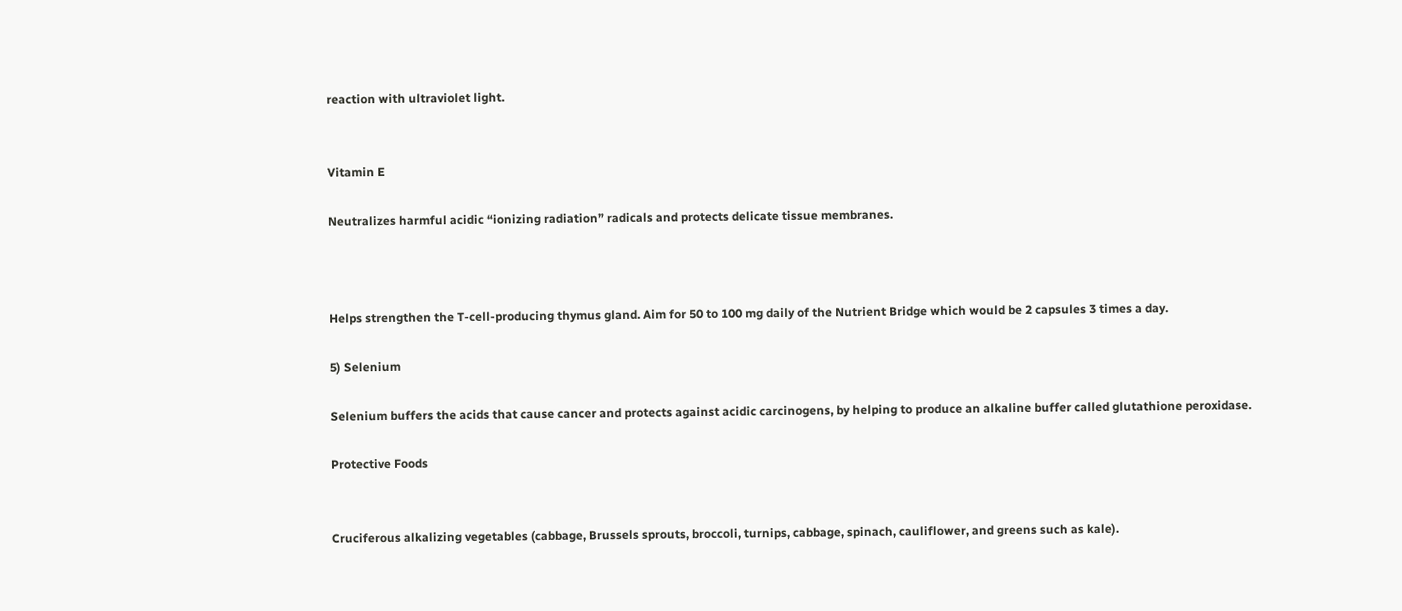reaction with ultraviolet light.


Vitamin E

Neutralizes harmful acidic “ionizing radiation” radicals and protects delicate tissue membranes.



Helps strengthen the T-cell-producing thymus gland. Aim for 50 to 100 mg daily of the Nutrient Bridge which would be 2 capsules 3 times a day.

5) Selenium

Selenium buffers the acids that cause cancer and protects against acidic carcinogens, by helping to produce an alkaline buffer called glutathione peroxidase.

Protective Foods


Cruciferous alkalizing vegetables (cabbage, Brussels sprouts, broccoli, turnips, cabbage, spinach, cauliflower, and greens such as kale).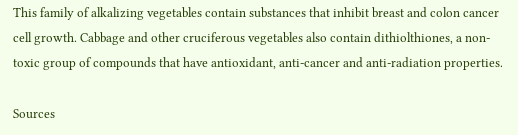This family of alkalizing vegetables contain substances that inhibit breast and colon cancer cell growth. Cabbage and other cruciferous vegetables also contain dithiolthiones, a non-toxic group of compounds that have antioxidant, anti-cancer and anti-radiation properties.

Sources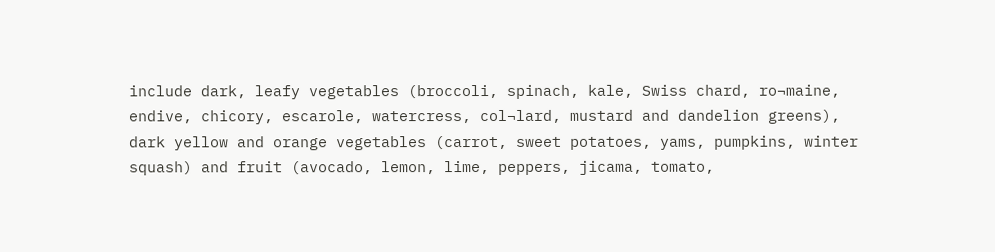include dark, leafy vegetables (broccoli, spinach, kale, Swiss chard, ro¬maine, endive, chicory, escarole, watercress, col¬lard, mustard and dandelion greens), dark yellow and orange vegetables (carrot, sweet potatoes, yams, pumpkins, winter squash) and fruit (avocado, lemon, lime, peppers, jicama, tomato,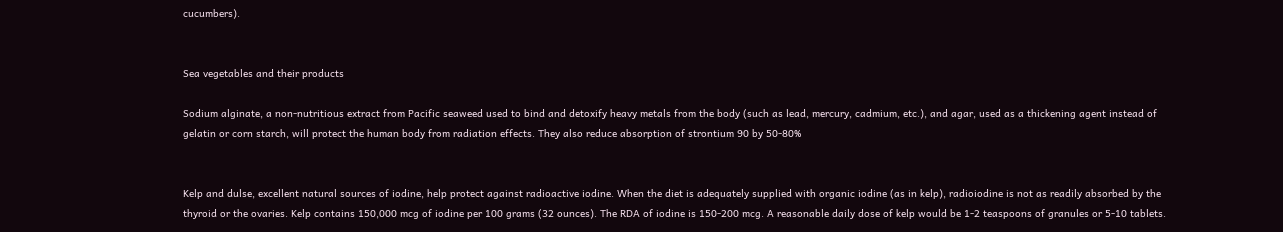cucumbers).


Sea vegetables and their products

Sodium alginate, a non-nutritious extract from Pacific seaweed used to bind and detoxify heavy metals from the body (such as lead, mercury, cadmium, etc.), and agar, used as a thickening agent instead of gelatin or corn starch, will protect the human body from radiation effects. They also reduce absorption of strontium 90 by 50-80%


Kelp and dulse, excellent natural sources of iodine, help protect against radioactive iodine. When the diet is adequately supplied with organic iodine (as in kelp), radioiodine is not as readily absorbed by the thyroid or the ovaries. Kelp contains 150,000 mcg of iodine per 100 grams (32 ounces). The RDA of iodine is 150-200 mcg. A reasonable daily dose of kelp would be 1-2 teaspoons of granules or 5-10 tablets.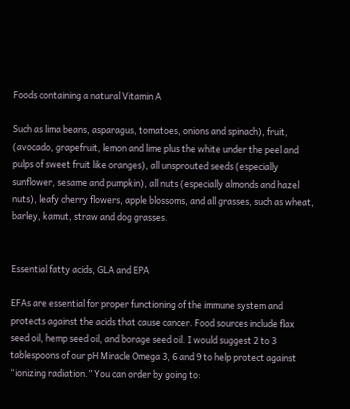Foods containing a natural Vitamin A

Such as lima beans, asparagus, tomatoes, onions and spinach), fruit, (avocado, grapefruit, lemon and lime plus the white under the peel and pulps of sweet fruit like oranges), all unsprouted seeds (especially sunflower, sesame and pumpkin), all nuts (especially almonds and hazel nuts), leafy cherry flowers, apple blossoms, and all grasses, such as wheat, barley, kamut, straw and dog grasses.


Essential fatty acids, GLA and EPA

EFAs are essential for proper functioning of the immune system and protects against the acids that cause cancer. Food sources include flax seed oil, hemp seed oil, and borage seed oil. I would suggest 2 to 3 tablespoons of our pH Miracle Omega 3, 6 and 9 to help protect against “ionizing radiation.” You can order by going to: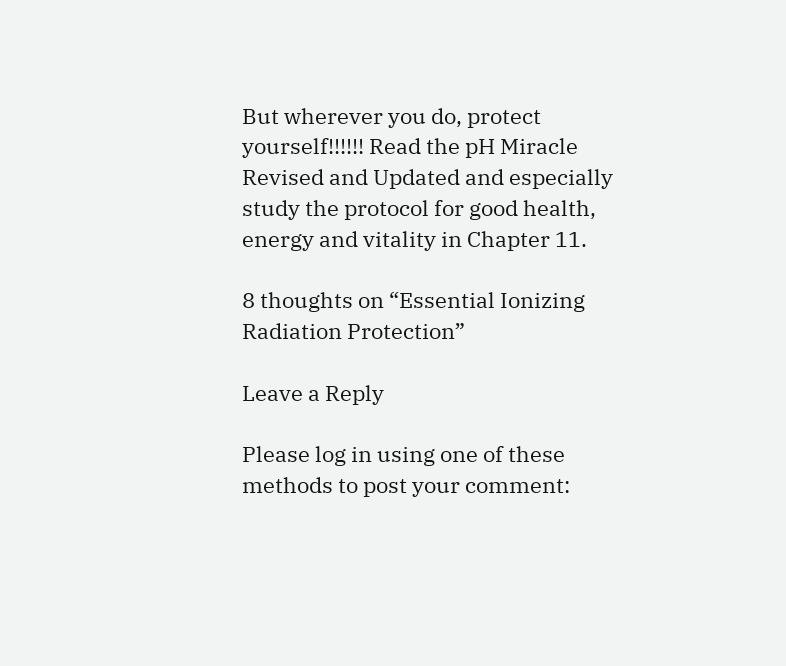But wherever you do, protect yourself!!!!!! Read the pH Miracle Revised and Updated and especially study the protocol for good health, energy and vitality in Chapter 11.

8 thoughts on “Essential Ionizing Radiation Protection”

Leave a Reply

Please log in using one of these methods to post your comment: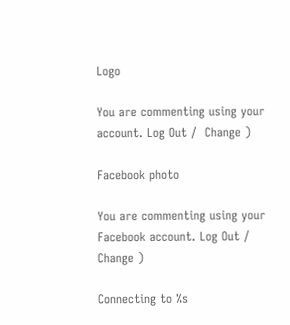Logo

You are commenting using your account. Log Out /  Change )

Facebook photo

You are commenting using your Facebook account. Log Out /  Change )

Connecting to %s